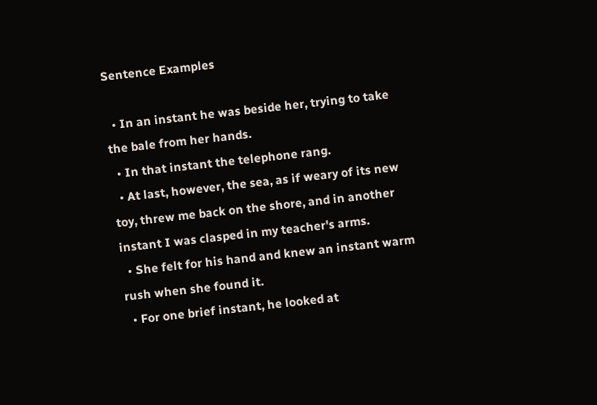Sentence Examples

  • In an instant he was beside her, trying to take the bale from her hands.
  • In that instant the telephone rang.
  • At last, however, the sea, as if weary of its new toy, threw me back on the shore, and in another instant I was clasped in my teacher's arms.
  • She felt for his hand and knew an instant warm rush when she found it.
  • For one brief instant, he looked at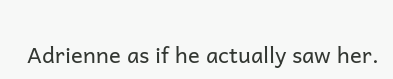Adrienne as if he actually saw her.